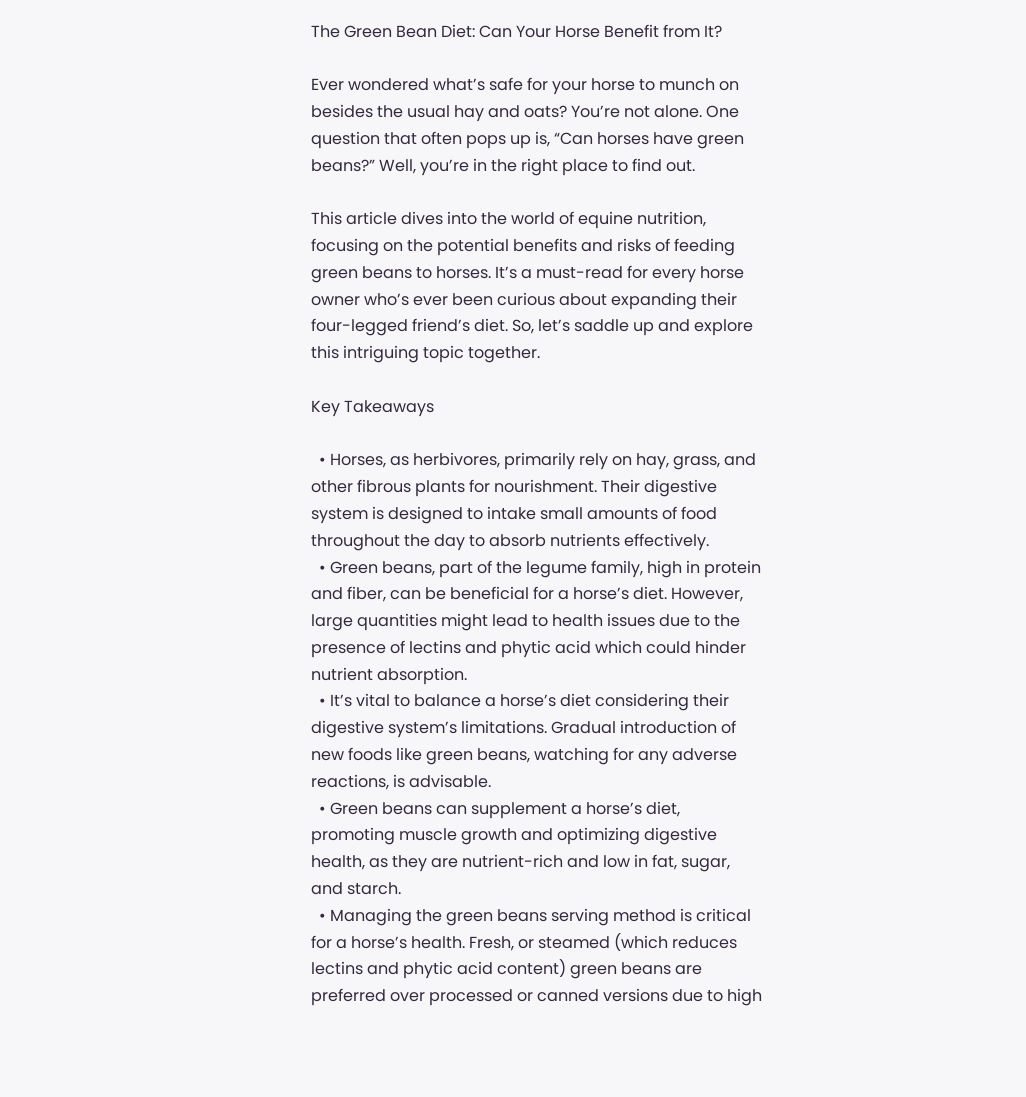The Green Bean Diet: Can Your Horse Benefit from It?

Ever wondered what’s safe for your horse to munch on besides the usual hay and oats? You’re not alone. One question that often pops up is, “Can horses have green beans?” Well, you’re in the right place to find out.

This article dives into the world of equine nutrition, focusing on the potential benefits and risks of feeding green beans to horses. It’s a must-read for every horse owner who’s ever been curious about expanding their four-legged friend’s diet. So, let’s saddle up and explore this intriguing topic together.

Key Takeaways

  • Horses, as herbivores, primarily rely on hay, grass, and other fibrous plants for nourishment. Their digestive system is designed to intake small amounts of food throughout the day to absorb nutrients effectively.
  • Green beans, part of the legume family, high in protein and fiber, can be beneficial for a horse’s diet. However, large quantities might lead to health issues due to the presence of lectins and phytic acid which could hinder nutrient absorption.
  • It’s vital to balance a horse’s diet considering their digestive system’s limitations. Gradual introduction of new foods like green beans, watching for any adverse reactions, is advisable.
  • Green beans can supplement a horse’s diet, promoting muscle growth and optimizing digestive health, as they are nutrient-rich and low in fat, sugar, and starch.
  • Managing the green beans serving method is critical for a horse’s health. Fresh, or steamed (which reduces lectins and phytic acid content) green beans are preferred over processed or canned versions due to high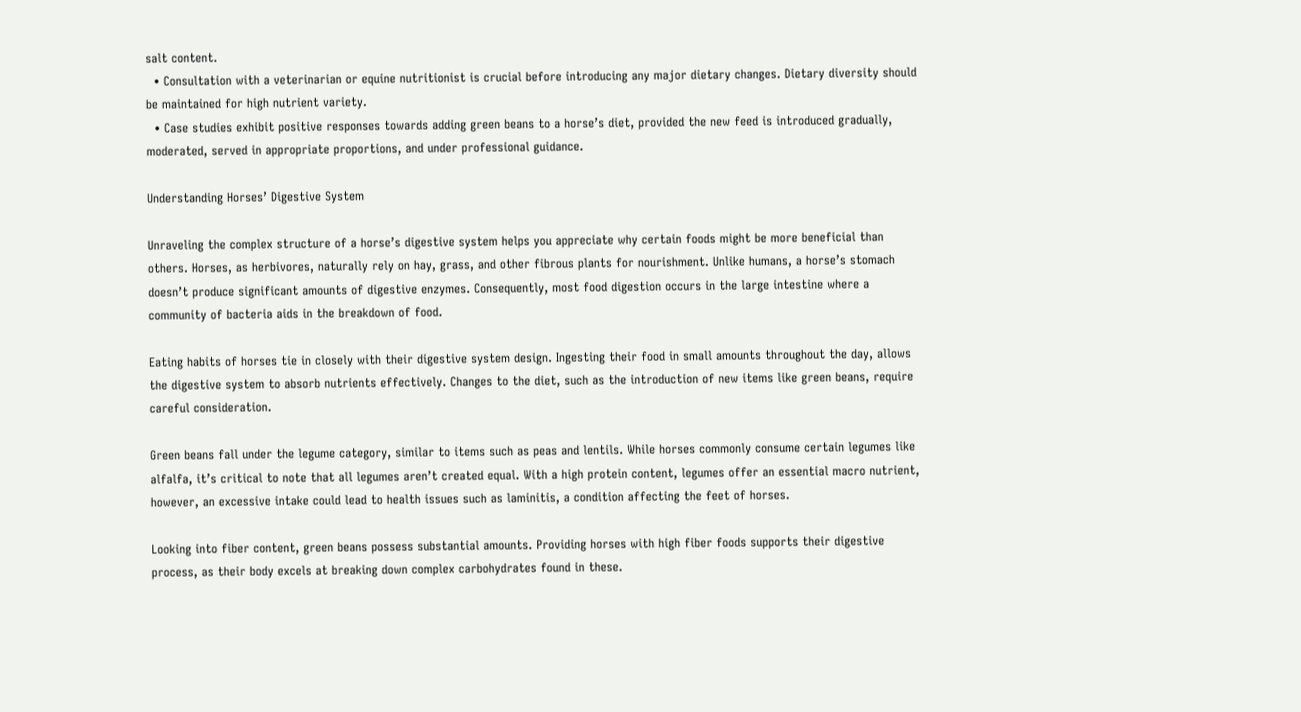salt content.
  • Consultation with a veterinarian or equine nutritionist is crucial before introducing any major dietary changes. Dietary diversity should be maintained for high nutrient variety.
  • Case studies exhibit positive responses towards adding green beans to a horse’s diet, provided the new feed is introduced gradually, moderated, served in appropriate proportions, and under professional guidance.

Understanding Horses’ Digestive System

Unraveling the complex structure of a horse’s digestive system helps you appreciate why certain foods might be more beneficial than others. Horses, as herbivores, naturally rely on hay, grass, and other fibrous plants for nourishment. Unlike humans, a horse’s stomach doesn’t produce significant amounts of digestive enzymes. Consequently, most food digestion occurs in the large intestine where a community of bacteria aids in the breakdown of food.

Eating habits of horses tie in closely with their digestive system design. Ingesting their food in small amounts throughout the day, allows the digestive system to absorb nutrients effectively. Changes to the diet, such as the introduction of new items like green beans, require careful consideration.

Green beans fall under the legume category, similar to items such as peas and lentils. While horses commonly consume certain legumes like alfalfa, it’s critical to note that all legumes aren’t created equal. With a high protein content, legumes offer an essential macro nutrient, however, an excessive intake could lead to health issues such as laminitis, a condition affecting the feet of horses.

Looking into fiber content, green beans possess substantial amounts. Providing horses with high fiber foods supports their digestive process, as their body excels at breaking down complex carbohydrates found in these.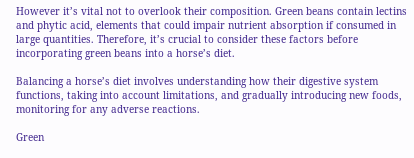However it’s vital not to overlook their composition. Green beans contain lectins and phytic acid, elements that could impair nutrient absorption if consumed in large quantities. Therefore, it’s crucial to consider these factors before incorporating green beans into a horse’s diet.

Balancing a horse’s diet involves understanding how their digestive system functions, taking into account limitations, and gradually introducing new foods, monitoring for any adverse reactions.

Green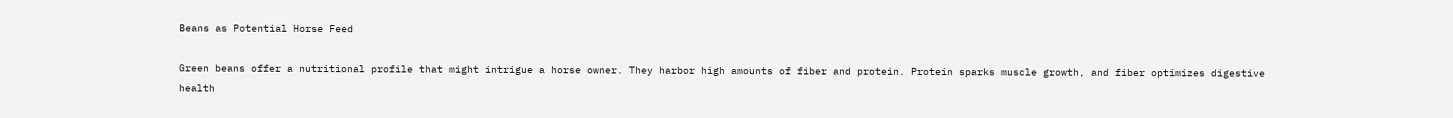Beans as Potential Horse Feed

Green beans offer a nutritional profile that might intrigue a horse owner. They harbor high amounts of fiber and protein. Protein sparks muscle growth, and fiber optimizes digestive health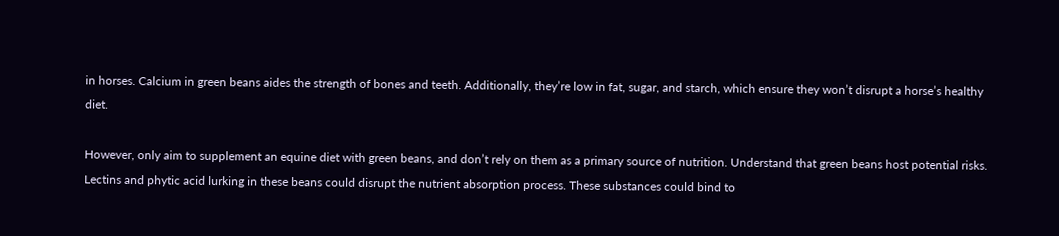in horses. Calcium in green beans aides the strength of bones and teeth. Additionally, they’re low in fat, sugar, and starch, which ensure they won’t disrupt a horse’s healthy diet.

However, only aim to supplement an equine diet with green beans, and don’t rely on them as a primary source of nutrition. Understand that green beans host potential risks. Lectins and phytic acid lurking in these beans could disrupt the nutrient absorption process. These substances could bind to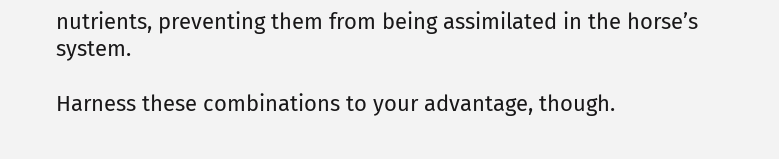nutrients, preventing them from being assimilated in the horse’s system.

Harness these combinations to your advantage, though.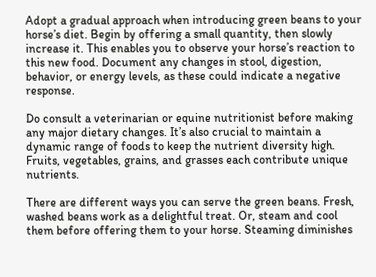Adopt a gradual approach when introducing green beans to your horse’s diet. Begin by offering a small quantity, then slowly increase it. This enables you to observe your horse’s reaction to this new food. Document any changes in stool, digestion, behavior, or energy levels, as these could indicate a negative response.

Do consult a veterinarian or equine nutritionist before making any major dietary changes. It’s also crucial to maintain a dynamic range of foods to keep the nutrient diversity high. Fruits, vegetables, grains, and grasses each contribute unique nutrients.

There are different ways you can serve the green beans. Fresh, washed beans work as a delightful treat. Or, steam and cool them before offering them to your horse. Steaming diminishes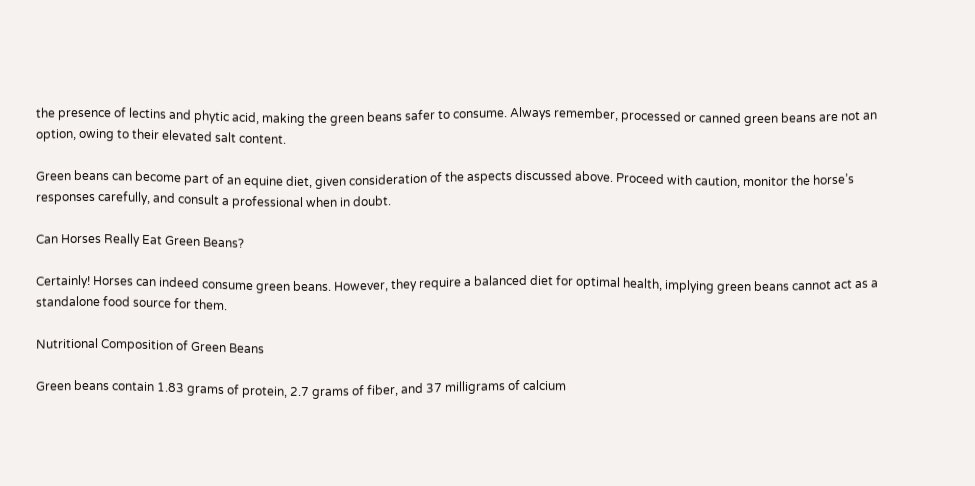the presence of lectins and phytic acid, making the green beans safer to consume. Always remember, processed or canned green beans are not an option, owing to their elevated salt content.

Green beans can become part of an equine diet, given consideration of the aspects discussed above. Proceed with caution, monitor the horse’s responses carefully, and consult a professional when in doubt.

Can Horses Really Eat Green Beans?

Certainly! Horses can indeed consume green beans. However, they require a balanced diet for optimal health, implying green beans cannot act as a standalone food source for them.

Nutritional Composition of Green Beans

Green beans contain 1.83 grams of protein, 2.7 grams of fiber, and 37 milligrams of calcium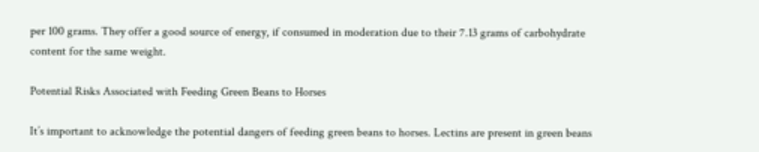per 100 grams. They offer a good source of energy, if consumed in moderation due to their 7.13 grams of carbohydrate content for the same weight.

Potential Risks Associated with Feeding Green Beans to Horses

It’s important to acknowledge the potential dangers of feeding green beans to horses. Lectins are present in green beans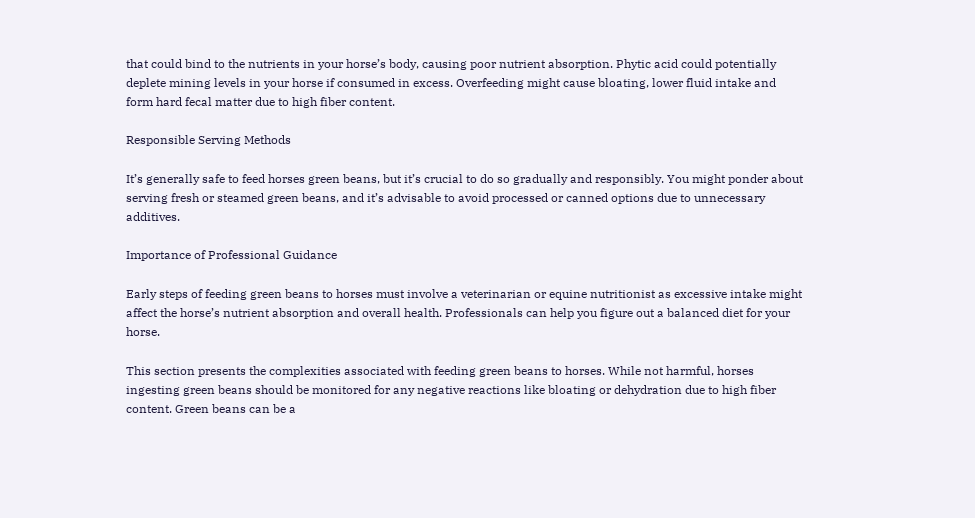that could bind to the nutrients in your horse’s body, causing poor nutrient absorption. Phytic acid could potentially deplete mining levels in your horse if consumed in excess. Overfeeding might cause bloating, lower fluid intake and form hard fecal matter due to high fiber content.

Responsible Serving Methods

It’s generally safe to feed horses green beans, but it’s crucial to do so gradually and responsibly. You might ponder about serving fresh or steamed green beans, and it’s advisable to avoid processed or canned options due to unnecessary additives.

Importance of Professional Guidance

Early steps of feeding green beans to horses must involve a veterinarian or equine nutritionist as excessive intake might affect the horse’s nutrient absorption and overall health. Professionals can help you figure out a balanced diet for your horse.

This section presents the complexities associated with feeding green beans to horses. While not harmful, horses ingesting green beans should be monitored for any negative reactions like bloating or dehydration due to high fiber content. Green beans can be a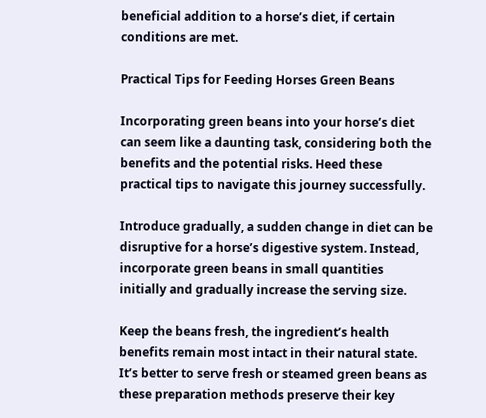beneficial addition to a horse’s diet, if certain conditions are met.

Practical Tips for Feeding Horses Green Beans

Incorporating green beans into your horse’s diet can seem like a daunting task, considering both the benefits and the potential risks. Heed these practical tips to navigate this journey successfully.

Introduce gradually, a sudden change in diet can be disruptive for a horse’s digestive system. Instead, incorporate green beans in small quantities initially and gradually increase the serving size.

Keep the beans fresh, the ingredient’s health benefits remain most intact in their natural state. It’s better to serve fresh or steamed green beans as these preparation methods preserve their key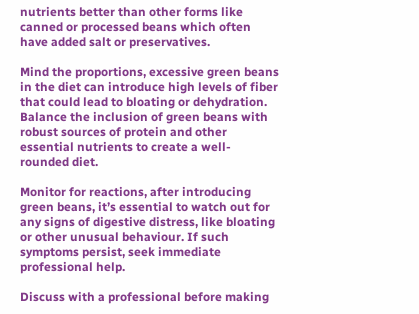nutrients better than other forms like canned or processed beans which often have added salt or preservatives.

Mind the proportions, excessive green beans in the diet can introduce high levels of fiber that could lead to bloating or dehydration. Balance the inclusion of green beans with robust sources of protein and other essential nutrients to create a well-rounded diet.

Monitor for reactions, after introducing green beans, it’s essential to watch out for any signs of digestive distress, like bloating or other unusual behaviour. If such symptoms persist, seek immediate professional help.

Discuss with a professional before making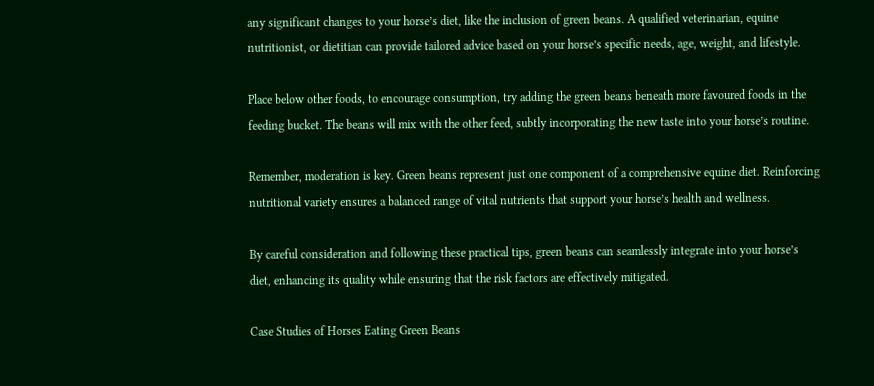any significant changes to your horse’s diet, like the inclusion of green beans. A qualified veterinarian, equine nutritionist, or dietitian can provide tailored advice based on your horse’s specific needs, age, weight, and lifestyle.

Place below other foods, to encourage consumption, try adding the green beans beneath more favoured foods in the feeding bucket. The beans will mix with the other feed, subtly incorporating the new taste into your horse’s routine.

Remember, moderation is key. Green beans represent just one component of a comprehensive equine diet. Reinforcing nutritional variety ensures a balanced range of vital nutrients that support your horse’s health and wellness.

By careful consideration and following these practical tips, green beans can seamlessly integrate into your horse’s diet, enhancing its quality while ensuring that the risk factors are effectively mitigated.

Case Studies of Horses Eating Green Beans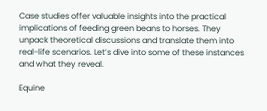Case studies offer valuable insights into the practical implications of feeding green beans to horses. They unpack theoretical discussions and translate them into real-life scenarios. Let’s dive into some of these instances and what they reveal.

Equine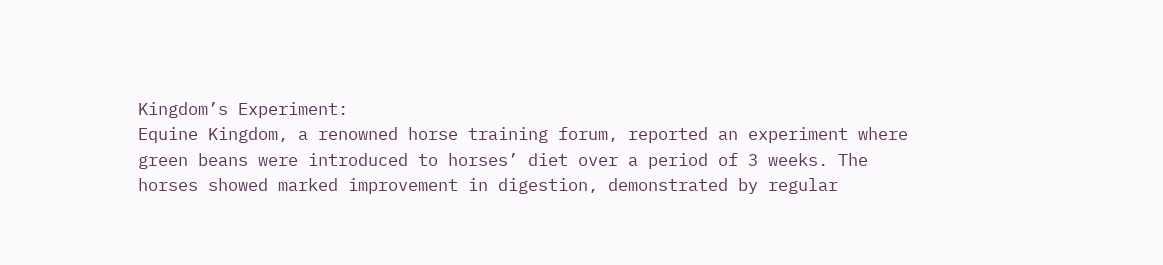Kingdom’s Experiment:
Equine Kingdom, a renowned horse training forum, reported an experiment where green beans were introduced to horses’ diet over a period of 3 weeks. The horses showed marked improvement in digestion, demonstrated by regular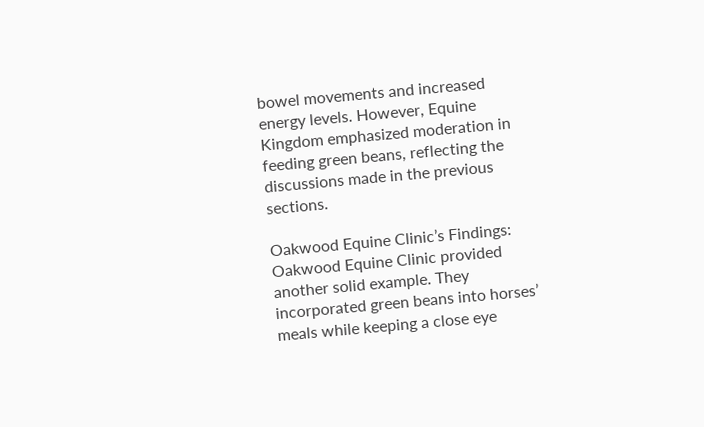bowel movements and increased energy levels. However, Equine Kingdom emphasized moderation in feeding green beans, reflecting the discussions made in the previous sections.

Oakwood Equine Clinic’s Findings:
Oakwood Equine Clinic provided another solid example. They incorporated green beans into horses’ meals while keeping a close eye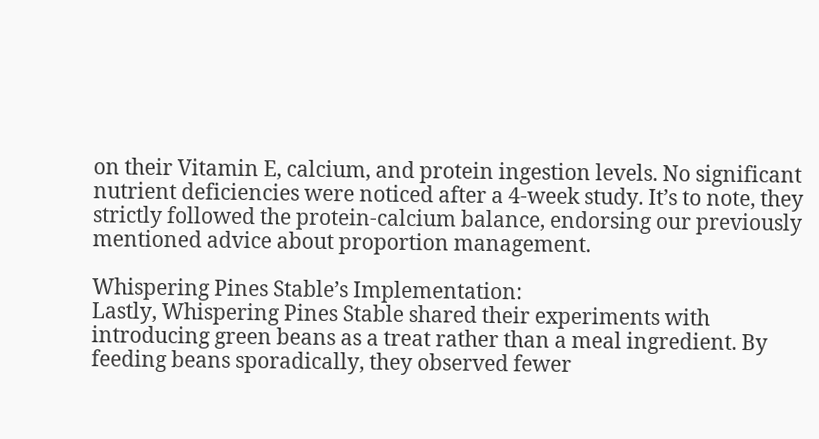on their Vitamin E, calcium, and protein ingestion levels. No significant nutrient deficiencies were noticed after a 4-week study. It’s to note, they strictly followed the protein-calcium balance, endorsing our previously mentioned advice about proportion management.

Whispering Pines Stable’s Implementation:
Lastly, Whispering Pines Stable shared their experiments with introducing green beans as a treat rather than a meal ingredient. By feeding beans sporadically, they observed fewer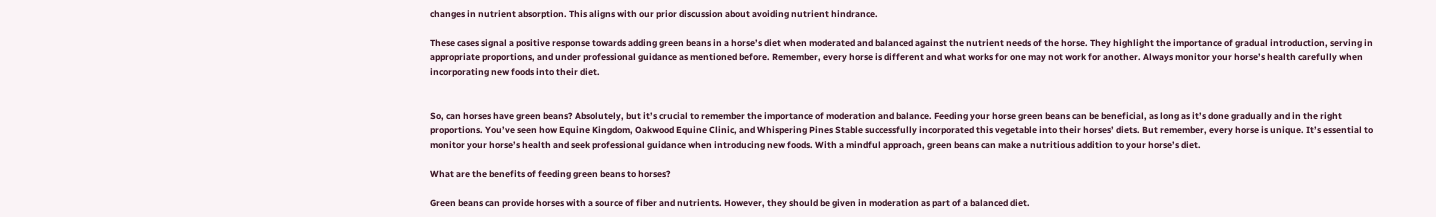changes in nutrient absorption. This aligns with our prior discussion about avoiding nutrient hindrance.

These cases signal a positive response towards adding green beans in a horse’s diet when moderated and balanced against the nutrient needs of the horse. They highlight the importance of gradual introduction, serving in appropriate proportions, and under professional guidance as mentioned before. Remember, every horse is different and what works for one may not work for another. Always monitor your horse’s health carefully when incorporating new foods into their diet.


So, can horses have green beans? Absolutely, but it’s crucial to remember the importance of moderation and balance. Feeding your horse green beans can be beneficial, as long as it’s done gradually and in the right proportions. You’ve seen how Equine Kingdom, Oakwood Equine Clinic, and Whispering Pines Stable successfully incorporated this vegetable into their horses’ diets. But remember, every horse is unique. It’s essential to monitor your horse’s health and seek professional guidance when introducing new foods. With a mindful approach, green beans can make a nutritious addition to your horse’s diet.

What are the benefits of feeding green beans to horses?

Green beans can provide horses with a source of fiber and nutrients. However, they should be given in moderation as part of a balanced diet.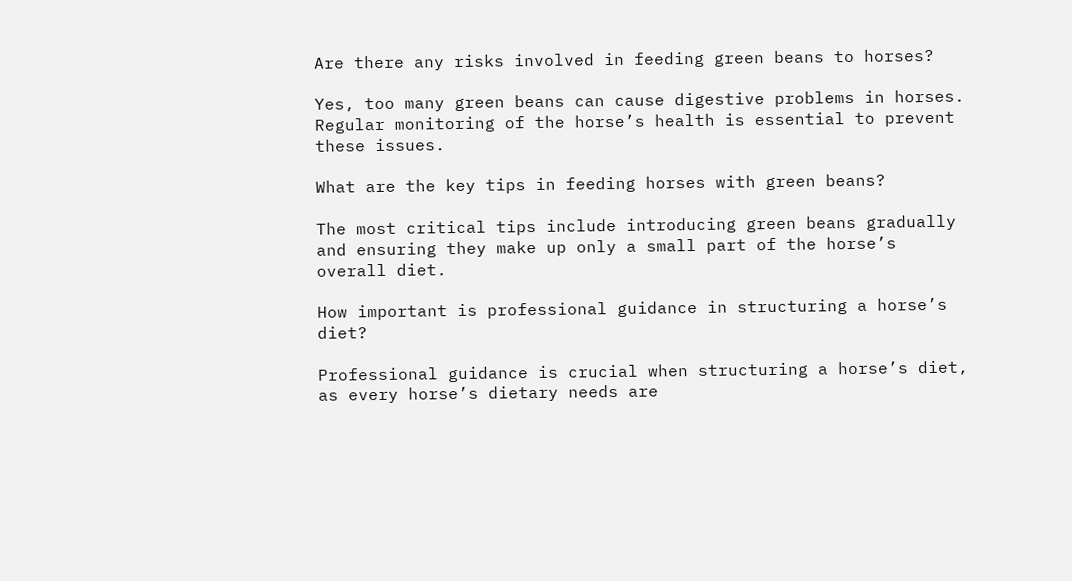Are there any risks involved in feeding green beans to horses?

Yes, too many green beans can cause digestive problems in horses. Regular monitoring of the horse’s health is essential to prevent these issues.

What are the key tips in feeding horses with green beans?

The most critical tips include introducing green beans gradually and ensuring they make up only a small part of the horse’s overall diet.

How important is professional guidance in structuring a horse’s diet?

Professional guidance is crucial when structuring a horse’s diet, as every horse’s dietary needs are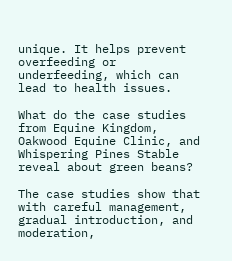unique. It helps prevent overfeeding or underfeeding, which can lead to health issues.

What do the case studies from Equine Kingdom, Oakwood Equine Clinic, and Whispering Pines Stable reveal about green beans?

The case studies show that with careful management, gradual introduction, and moderation,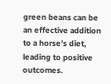green beans can be an effective addition to a horse’s diet, leading to positive outcomes.